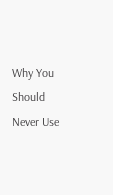Why You Should Never Use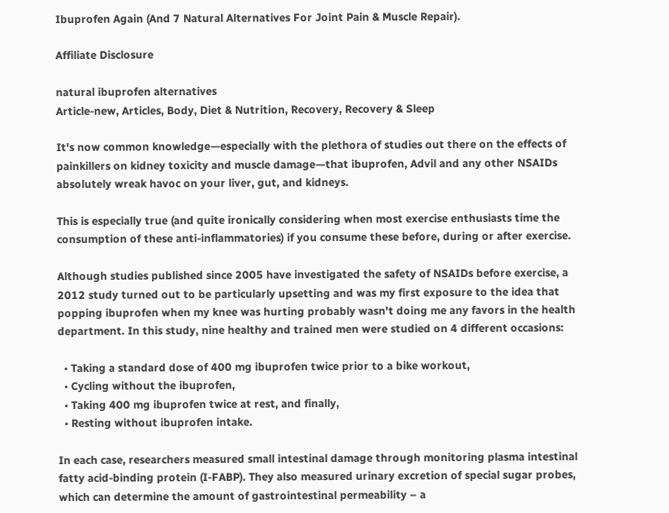Ibuprofen Again (And 7 Natural Alternatives For Joint Pain & Muscle Repair).

Affiliate Disclosure

natural ibuprofen alternatives
Article-new, Articles, Body, Diet & Nutrition, Recovery, Recovery & Sleep

It's now common knowledge—especially with the plethora of studies out there on the effects of painkillers on kidney toxicity and muscle damage—that ibuprofen, Advil and any other NSAIDs absolutely wreak havoc on your liver, gut, and kidneys.

This is especially true (and quite ironically considering when most exercise enthusiasts time the consumption of these anti-inflammatories) if you consume these before, during or after exercise.

Although studies published since 2005 have investigated the safety of NSAIDs before exercise, a 2012 study turned out to be particularly upsetting and was my first exposure to the idea that popping ibuprofen when my knee was hurting probably wasn't doing me any favors in the health department. In this study, nine healthy and trained men were studied on 4 different occasions:

  • Taking a standard dose of 400 mg ibuprofen twice prior to a bike workout,
  • Cycling without the ibuprofen,
  • Taking 400 mg ibuprofen twice at rest, and finally,
  • Resting without ibuprofen intake.

In each case, researchers measured small intestinal damage through monitoring plasma intestinal fatty acid-binding protein (I-FABP). They also measured urinary excretion of special sugar probes, which can determine the amount of gastrointestinal permeability – a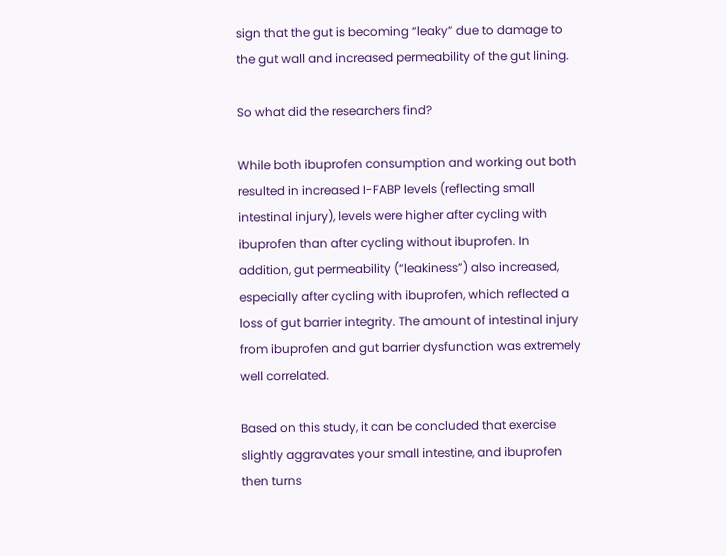sign that the gut is becoming “leaky” due to damage to the gut wall and increased permeability of the gut lining.

So what did the researchers find?

While both ibuprofen consumption and working out both resulted in increased I-FABP levels (reflecting small intestinal injury), levels were higher after cycling with ibuprofen than after cycling without ibuprofen. In addition, gut permeability (“leakiness”) also increased, especially after cycling with ibuprofen, which reflected a loss of gut barrier integrity. The amount of intestinal injury from ibuprofen and gut barrier dysfunction was extremely well correlated.

Based on this study, it can be concluded that exercise slightly aggravates your small intestine, and ibuprofen then turns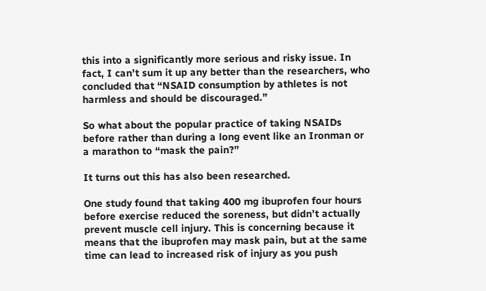this into a significantly more serious and risky issue. In fact, I can’t sum it up any better than the researchers, who concluded that “NSAID consumption by athletes is not harmless and should be discouraged.”

So what about the popular practice of taking NSAIDs before rather than during a long event like an Ironman or a marathon to “mask the pain?”

It turns out this has also been researched.

One study found that taking 400 mg ibuprofen four hours before exercise reduced the soreness, but didn’t actually prevent muscle cell injury. This is concerning because it means that the ibuprofen may mask pain, but at the same time can lead to increased risk of injury as you push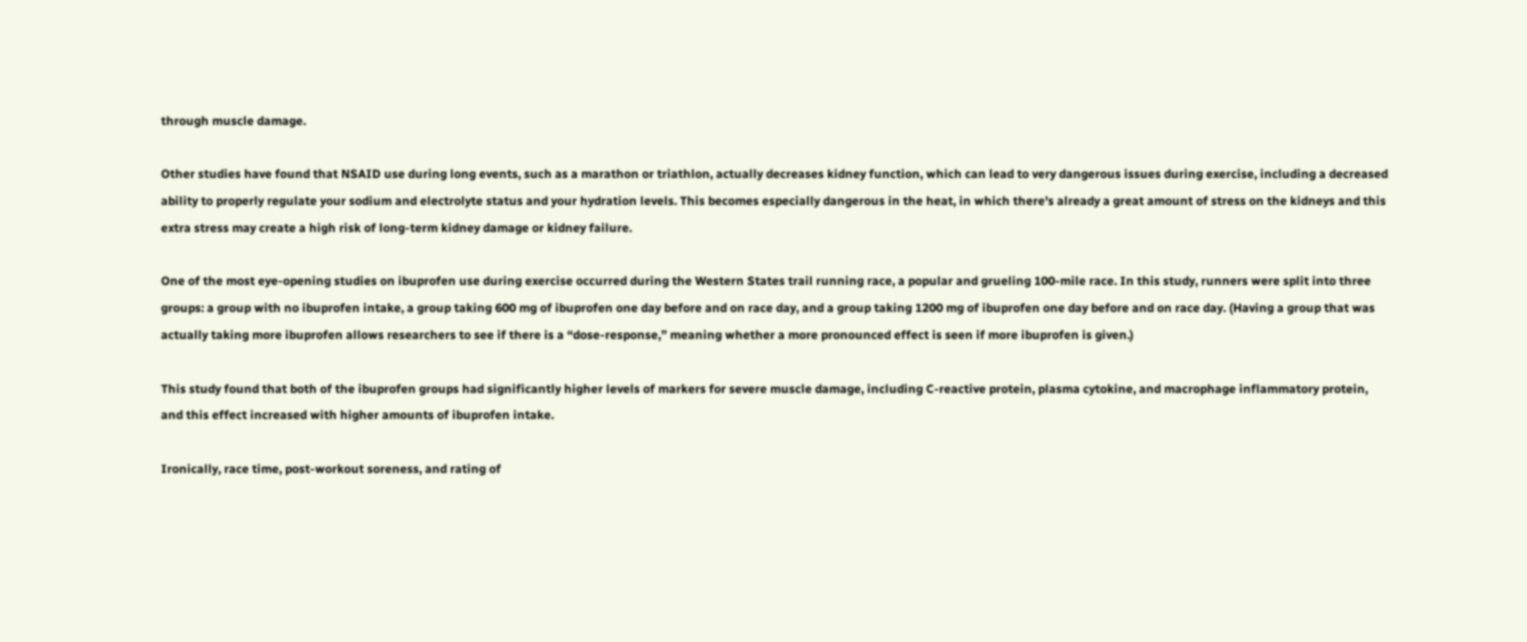through muscle damage.

Other studies have found that NSAID use during long events, such as a marathon or triathlon, actually decreases kidney function, which can lead to very dangerous issues during exercise, including a decreased ability to properly regulate your sodium and electrolyte status and your hydration levels. This becomes especially dangerous in the heat, in which there's already a great amount of stress on the kidneys and this extra stress may create a high risk of long-term kidney damage or kidney failure.

One of the most eye-opening studies on ibuprofen use during exercise occurred during the Western States trail running race, a popular and grueling 100-mile race. In this study, runners were split into three groups: a group with no ibuprofen intake, a group taking 600 mg of ibuprofen one day before and on race day, and a group taking 1200 mg of ibuprofen one day before and on race day. (Having a group that was actually taking more ibuprofen allows researchers to see if there is a “dose-response,” meaning whether a more pronounced effect is seen if more ibuprofen is given.)

This study found that both of the ibuprofen groups had significantly higher levels of markers for severe muscle damage, including C-reactive protein, plasma cytokine, and macrophage inflammatory protein, and this effect increased with higher amounts of ibuprofen intake.

Ironically, race time, post-workout soreness, and rating of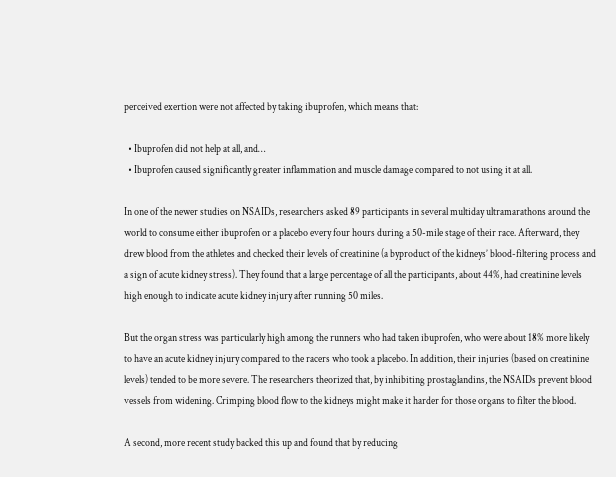perceived exertion were not affected by taking ibuprofen, which means that:

  • Ibuprofen did not help at all, and…
  • Ibuprofen caused significantly greater inflammation and muscle damage compared to not using it at all.

In one of the newer studies on NSAIDs, researchers asked 89 participants in several multiday ultramarathons around the world to consume either ibuprofen or a placebo every four hours during a 50-mile stage of their race. Afterward, they drew blood from the athletes and checked their levels of creatinine (a byproduct of the kidneys’ blood-filtering process and a sign of acute kidney stress). They found that a large percentage of all the participants, about 44%, had creatinine levels high enough to indicate acute kidney injury after running 50 miles.

But the organ stress was particularly high among the runners who had taken ibuprofen, who were about 18% more likely to have an acute kidney injury compared to the racers who took a placebo. In addition, their injuries (based on creatinine levels) tended to be more severe. The researchers theorized that, by inhibiting prostaglandins, the NSAIDs prevent blood vessels from widening. Crimping blood flow to the kidneys might make it harder for those organs to filter the blood.

A second, more recent study backed this up and found that by reducing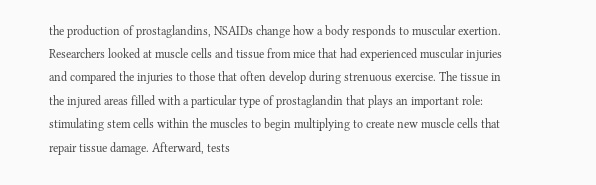the production of prostaglandins, NSAIDs change how a body responds to muscular exertion. Researchers looked at muscle cells and tissue from mice that had experienced muscular injuries and compared the injuries to those that often develop during strenuous exercise. The tissue in the injured areas filled with a particular type of prostaglandin that plays an important role: stimulating stem cells within the muscles to begin multiplying to create new muscle cells that repair tissue damage. Afterward, tests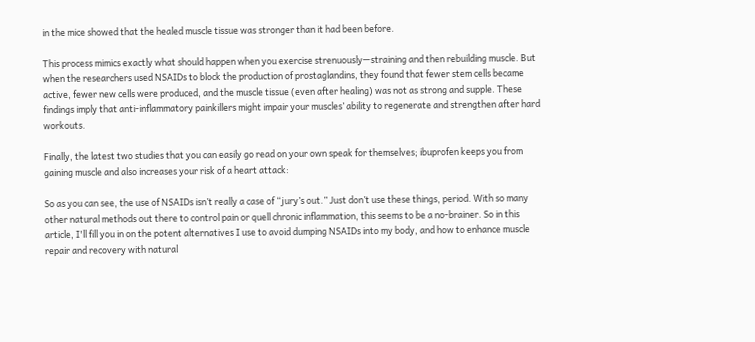in the mice showed that the healed muscle tissue was stronger than it had been before.

This process mimics exactly what should happen when you exercise strenuously—straining and then rebuilding muscle. But when the researchers used NSAIDs to block the production of prostaglandins, they found that fewer stem cells became active, fewer new cells were produced, and the muscle tissue (even after healing) was not as strong and supple. These findings imply that anti-inflammatory painkillers might impair your muscles’ ability to regenerate and strengthen after hard workouts.

Finally, the latest two studies that you can easily go read on your own speak for themselves; ibuprofen keeps you from gaining muscle and also increases your risk of a heart attack:

So as you can see, the use of NSAIDs isn’t really a case of “jury’s out.” Just don’t use these things, period. With so many other natural methods out there to control pain or quell chronic inflammation, this seems to be a no-brainer. So in this article, I'll fill you in on the potent alternatives I use to avoid dumping NSAIDs into my body, and how to enhance muscle repair and recovery with natural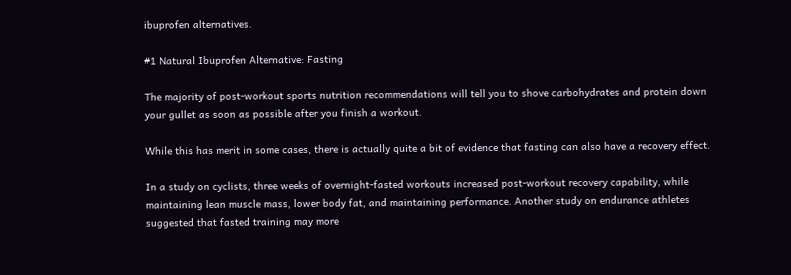ibuprofen alternatives.

#1 Natural Ibuprofen Alternative: Fasting

The majority of post-workout sports nutrition recommendations will tell you to shove carbohydrates and protein down your gullet as soon as possible after you finish a workout.

While this has merit in some cases, there is actually quite a bit of evidence that fasting can also have a recovery effect.

In a study on cyclists, three weeks of overnight-fasted workouts increased post-workout recovery capability, while maintaining lean muscle mass, lower body fat, and maintaining performance. Another study on endurance athletes suggested that fasted training may more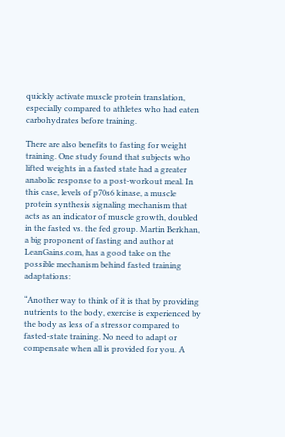quickly activate muscle protein translation, especially compared to athletes who had eaten carbohydrates before training.

There are also benefits to fasting for weight training. One study found that subjects who lifted weights in a fasted state had a greater anabolic response to a post-workout meal. In this case, levels of p70s6 kinase, a muscle protein synthesis signaling mechanism that acts as an indicator of muscle growth, doubled in the fasted vs. the fed group. Martin Berkhan, a big proponent of fasting and author at LeanGains.com, has a good take on the possible mechanism behind fasted training adaptations:

“Another way to think of it is that by providing nutrients to the body, exercise is experienced by the body as less of a stressor compared to fasted-state training. No need to adapt or compensate when all is provided for you. A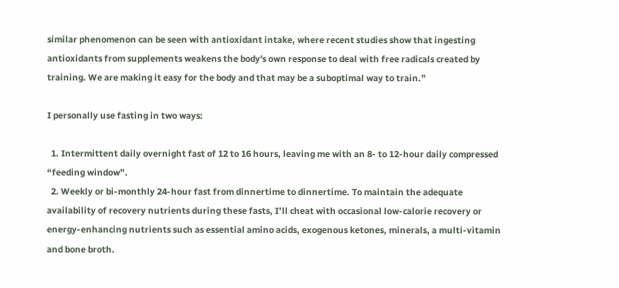similar phenomenon can be seen with antioxidant intake, where recent studies show that ingesting antioxidants from supplements weakens the body's own response to deal with free radicals created by training. We are making it easy for the body and that may be a suboptimal way to train.”

I personally use fasting in two ways:

  1. Intermittent daily overnight fast of 12 to 16 hours, leaving me with an 8- to 12-hour daily compressed “feeding window”.
  2. Weekly or bi-monthly 24-hour fast from dinnertime to dinnertime. To maintain the adequate availability of recovery nutrients during these fasts, I’ll cheat with occasional low-calorie recovery or energy-enhancing nutrients such as essential amino acids, exogenous ketones, minerals, a multi-vitamin and bone broth.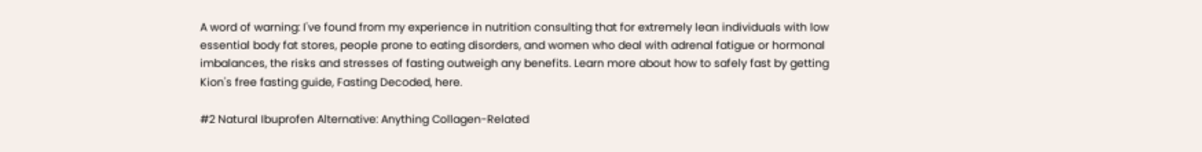A word of warning: I've found from my experience in nutrition consulting that for extremely lean individuals with low essential body fat stores, people prone to eating disorders, and women who deal with adrenal fatigue or hormonal imbalances, the risks and stresses of fasting outweigh any benefits. Learn more about how to safely fast by getting Kion's free fasting guide, Fasting Decoded, here.

#2 Natural Ibuprofen Alternative: Anything Collagen-Related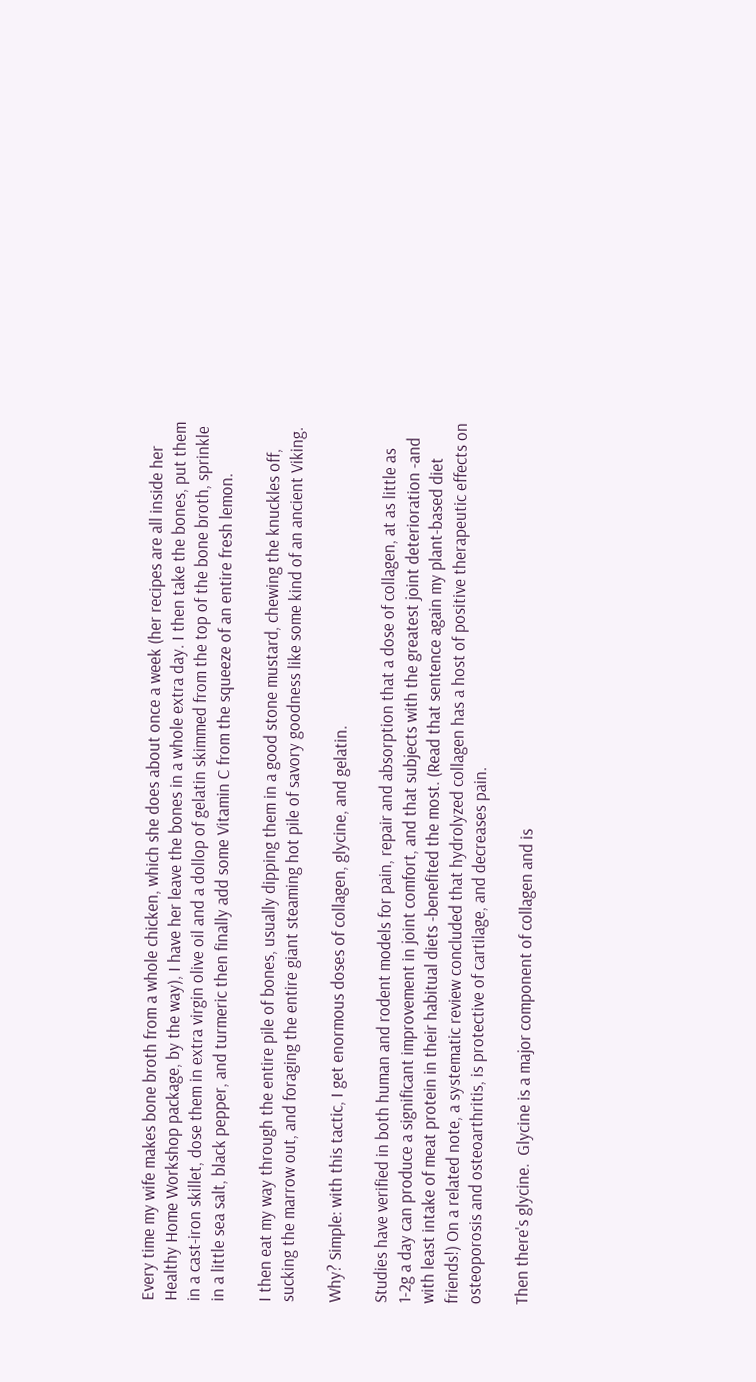Every time my wife makes bone broth from a whole chicken, which she does about once a week (her recipes are all inside her Healthy Home Workshop package, by the way), I have her leave the bones in a whole extra day. I then take the bones, put them in a cast-iron skillet, dose them in extra virgin olive oil and a dollop of gelatin skimmed from the top of the bone broth, sprinkle in a little sea salt, black pepper, and turmeric then finally add some Vitamin C from the squeeze of an entire fresh lemon.

I then eat my way through the entire pile of bones, usually dipping them in a good stone mustard, chewing the knuckles off, sucking the marrow out, and foraging the entire giant steaming hot pile of savory goodness like some kind of an ancient Viking.

Why? Simple: with this tactic, I get enormous doses of collagen, glycine, and gelatin.

Studies have verified in both human and rodent models for pain, repair and absorption that a dose of collagen, at as little as 1-2g a day can produce a significant improvement in joint comfort, and that subjects with the greatest joint deterioration -and with least intake of meat protein in their habitual diets -benefited the most. (Read that sentence again my plant-based diet friends!) On a related note, a systematic review concluded that hydrolyzed collagen has a host of positive therapeutic effects on osteoporosis and osteoarthritis, is protective of cartilage, and decreases pain.

Then there's glycine.  Glycine is a major component of collagen and is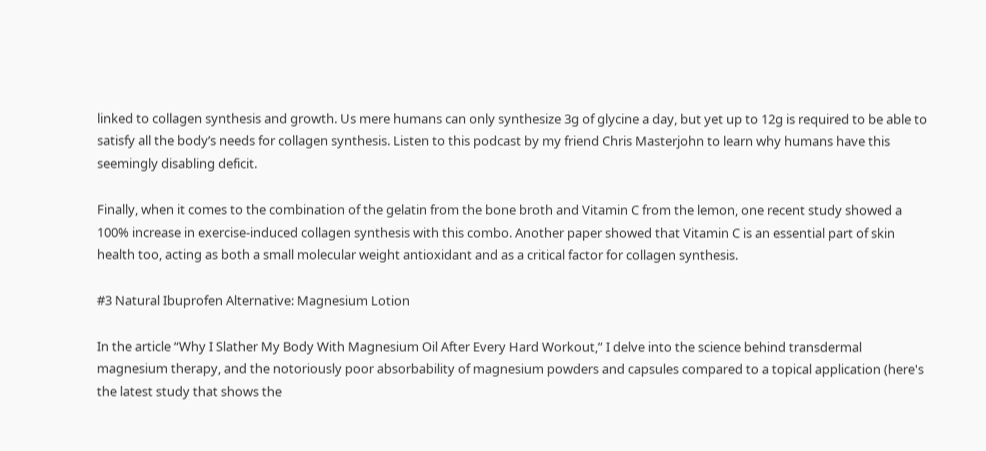linked to collagen synthesis and growth. Us mere humans can only synthesize 3g of glycine a day, but yet up to 12g is required to be able to satisfy all the body’s needs for collagen synthesis. Listen to this podcast by my friend Chris Masterjohn to learn why humans have this seemingly disabling deficit.

Finally, when it comes to the combination of the gelatin from the bone broth and Vitamin C from the lemon, one recent study showed a 100% increase in exercise-induced collagen synthesis with this combo. Another paper showed that Vitamin C is an essential part of skin health too, acting as both a small molecular weight antioxidant and as a critical factor for collagen synthesis.

#3 Natural Ibuprofen Alternative: Magnesium Lotion

In the article “Why I Slather My Body With Magnesium Oil After Every Hard Workout,” I delve into the science behind transdermal magnesium therapy, and the notoriously poor absorbability of magnesium powders and capsules compared to a topical application (here's the latest study that shows the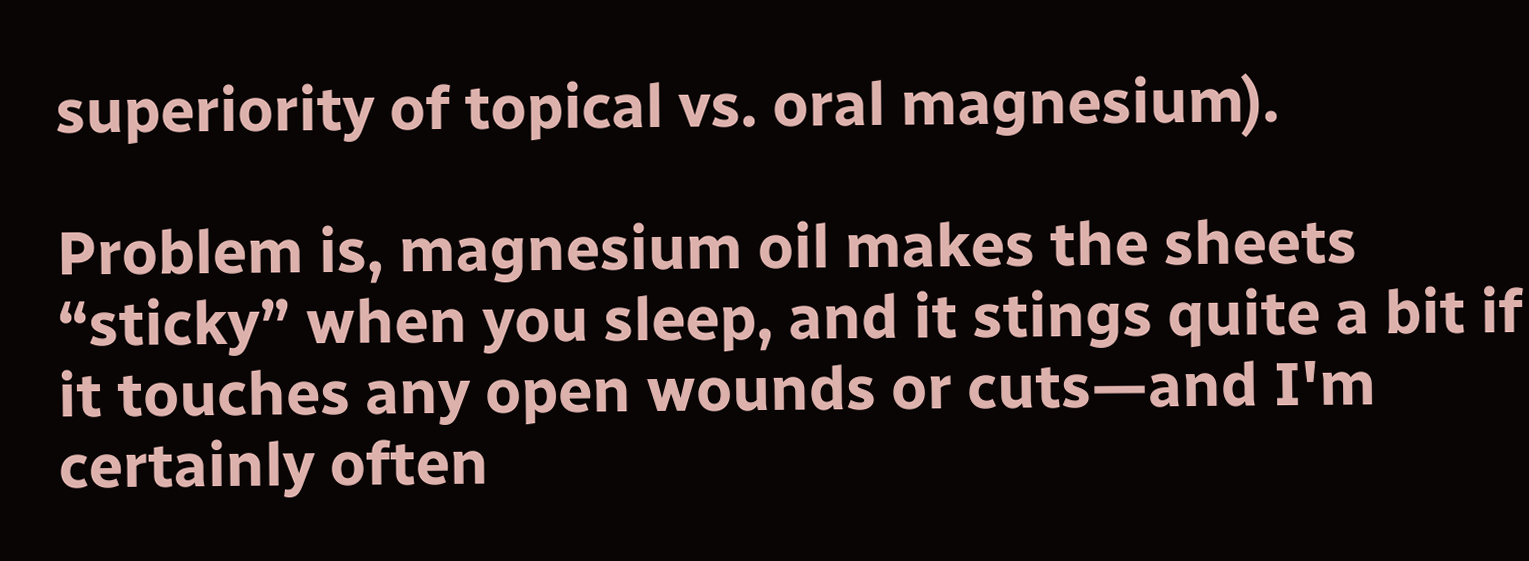superiority of topical vs. oral magnesium).

Problem is, magnesium oil makes the sheets “sticky” when you sleep, and it stings quite a bit if it touches any open wounds or cuts—and I'm certainly often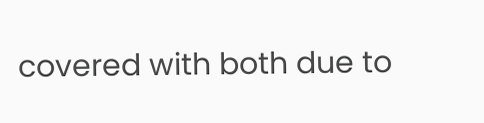covered with both due to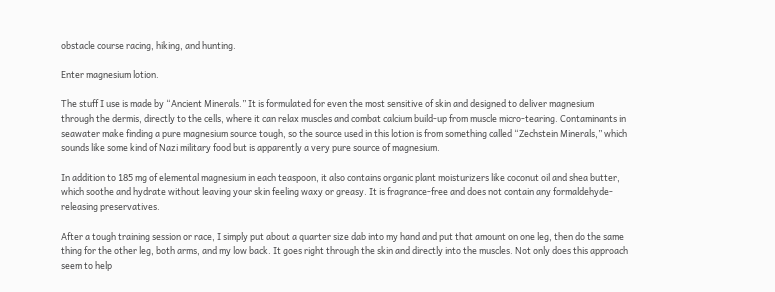obstacle course racing, hiking, and hunting.

Enter magnesium lotion.

The stuff I use is made by “Ancient Minerals.” It is formulated for even the most sensitive of skin and designed to deliver magnesium through the dermis, directly to the cells, where it can relax muscles and combat calcium build-up from muscle micro-tearing. Contaminants in seawater make finding a pure magnesium source tough, so the source used in this lotion is from something called “Zechstein Minerals,” which sounds like some kind of Nazi military food but is apparently a very pure source of magnesium.

In addition to 185 mg of elemental magnesium in each teaspoon, it also contains organic plant moisturizers like coconut oil and shea butter, which soothe and hydrate without leaving your skin feeling waxy or greasy. It is fragrance-free and does not contain any formaldehyde-releasing preservatives.

After a tough training session or race, I simply put about a quarter size dab into my hand and put that amount on one leg, then do the same thing for the other leg, both arms, and my low back. It goes right through the skin and directly into the muscles. Not only does this approach seem to help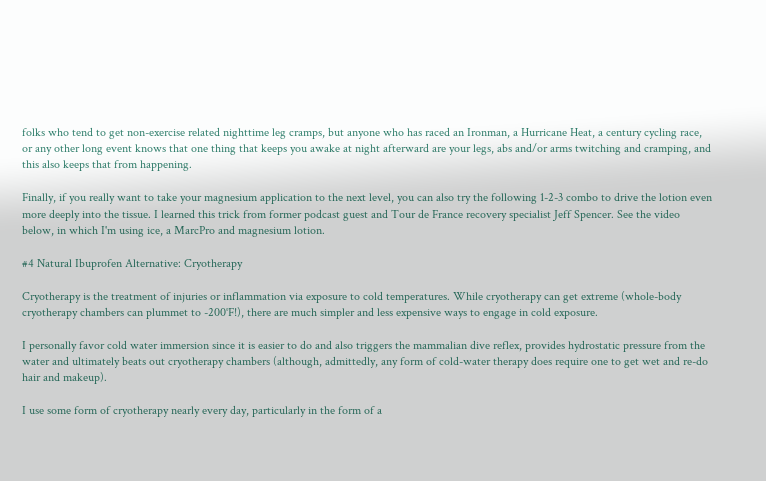folks who tend to get non-exercise related nighttime leg cramps, but anyone who has raced an Ironman, a Hurricane Heat, a century cycling race, or any other long event knows that one thing that keeps you awake at night afterward are your legs, abs and/or arms twitching and cramping, and this also keeps that from happening.

Finally, if you really want to take your magnesium application to the next level, you can also try the following 1-2-3 combo to drive the lotion even more deeply into the tissue. I learned this trick from former podcast guest and Tour de France recovery specialist Jeff Spencer. See the video below, in which I'm using ice, a MarcPro and magnesium lotion.

#4 Natural Ibuprofen Alternative: Cryotherapy

Cryotherapy is the treatment of injuries or inflammation via exposure to cold temperatures. While cryotherapy can get extreme (whole-body cryotherapy chambers can plummet to -200˚F!), there are much simpler and less expensive ways to engage in cold exposure.

I personally favor cold water immersion since it is easier to do and also triggers the mammalian dive reflex, provides hydrostatic pressure from the water and ultimately beats out cryotherapy chambers (although, admittedly, any form of cold-water therapy does require one to get wet and re-do hair and makeup).

I use some form of cryotherapy nearly every day, particularly in the form of a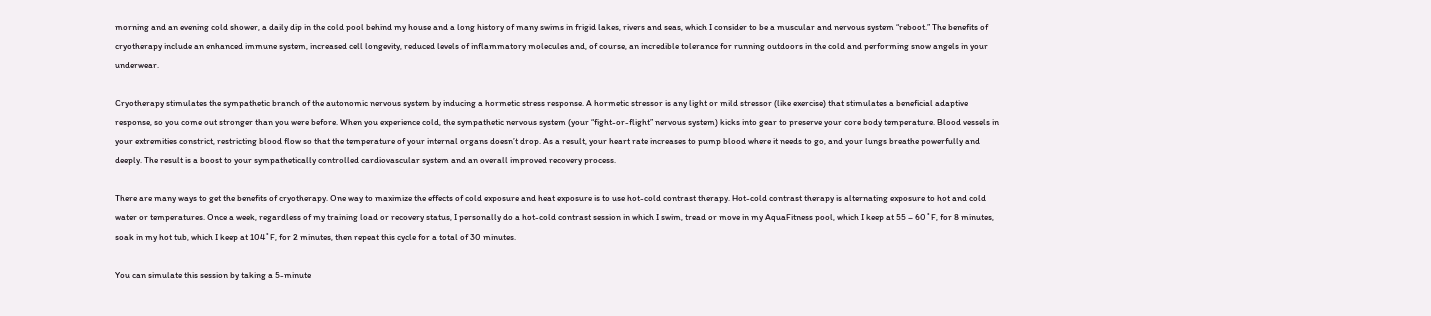morning and an evening cold shower, a daily dip in the cold pool behind my house and a long history of many swims in frigid lakes, rivers and seas, which I consider to be a muscular and nervous system “reboot.” The benefits of cryotherapy include an enhanced immune system, increased cell longevity, reduced levels of inflammatory molecules and, of course, an incredible tolerance for running outdoors in the cold and performing snow angels in your underwear.

Cryotherapy stimulates the sympathetic branch of the autonomic nervous system by inducing a hormetic stress response. A hormetic stressor is any light or mild stressor (like exercise) that stimulates a beneficial adaptive response, so you come out stronger than you were before. When you experience cold, the sympathetic nervous system (your “fight-or-flight” nervous system) kicks into gear to preserve your core body temperature. Blood vessels in your extremities constrict, restricting blood flow so that the temperature of your internal organs doesn’t drop. As a result, your heart rate increases to pump blood where it needs to go, and your lungs breathe powerfully and deeply. The result is a boost to your sympathetically controlled cardiovascular system and an overall improved recovery process.

There are many ways to get the benefits of cryotherapy. One way to maximize the effects of cold exposure and heat exposure is to use hot-cold contrast therapy. Hot-cold contrast therapy is alternating exposure to hot and cold water or temperatures. Once a week, regardless of my training load or recovery status, I personally do a hot-cold contrast session in which I swim, tread or move in my AquaFitness pool, which I keep at 55 – 60˚F, for 8 minutes, soak in my hot tub, which I keep at 104˚F, for 2 minutes, then repeat this cycle for a total of 30 minutes.

You can simulate this session by taking a 5-minute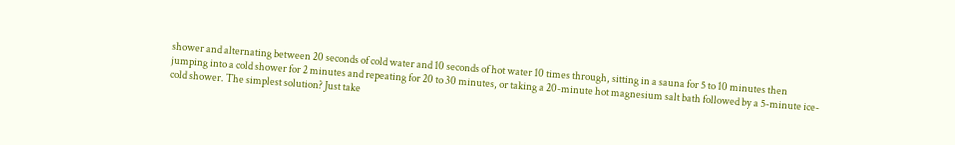shower and alternating between 20 seconds of cold water and 10 seconds of hot water 10 times through, sitting in a sauna for 5 to 10 minutes then jumping into a cold shower for 2 minutes and repeating for 20 to 30 minutes, or taking a 20-minute hot magnesium salt bath followed by a 5-minute ice-cold shower. The simplest solution? Just take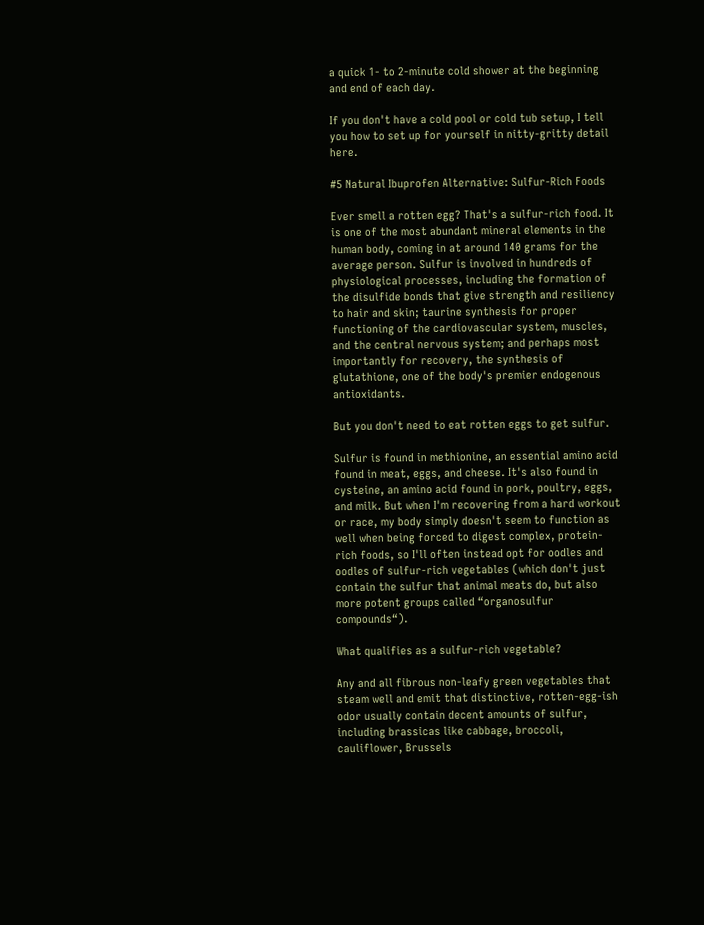a quick 1- to 2-minute cold shower at the beginning and end of each day.

If you don't have a cold pool or cold tub setup, I tell you how to set up for yourself in nitty-gritty detail here.

#5 Natural Ibuprofen Alternative: Sulfur-Rich Foods

Ever smell a rotten egg? That's a sulfur-rich food. It is one of the most abundant mineral elements in the human body, coming in at around 140 grams for the average person. Sulfur is involved in hundreds of physiological processes, including the formation of the disulfide bonds that give strength and resiliency to hair and skin; taurine synthesis for proper functioning of the cardiovascular system, muscles, and the central nervous system; and perhaps most importantly for recovery, the synthesis of glutathione, one of the body's premier endogenous antioxidants.

But you don't need to eat rotten eggs to get sulfur.

Sulfur is found in methionine, an essential amino acid found in meat, eggs, and cheese. It's also found in cysteine, an amino acid found in pork, poultry, eggs, and milk. But when I'm recovering from a hard workout or race, my body simply doesn't seem to function as well when being forced to digest complex, protein-rich foods, so I'll often instead opt for oodles and oodles of sulfur-rich vegetables (which don't just contain the sulfur that animal meats do, but also more potent groups called “organosulfur compounds“).

What qualifies as a sulfur-rich vegetable?

Any and all fibrous non-leafy green vegetables that steam well and emit that distinctive, rotten-egg-ish odor usually contain decent amounts of sulfur, including brassicas like cabbage, broccoli, cauliflower, Brussels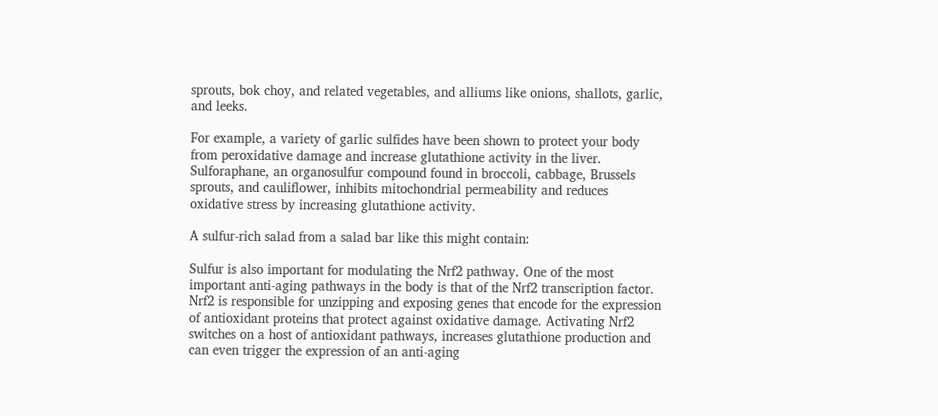sprouts, bok choy, and related vegetables, and alliums like onions, shallots, garlic, and leeks.

For example, a variety of garlic sulfides have been shown to protect your body from peroxidative damage and increase glutathione activity in the liver.  Sulforaphane, an organosulfur compound found in broccoli, cabbage, Brussels sprouts, and cauliflower, inhibits mitochondrial permeability and reduces oxidative stress by increasing glutathione activity.

A sulfur-rich salad from a salad bar like this might contain:

Sulfur is also important for modulating the Nrf2 pathway. One of the most important anti-aging pathways in the body is that of the Nrf2 transcription factor. Nrf2 is responsible for unzipping and exposing genes that encode for the expression of antioxidant proteins that protect against oxidative damage. Activating Nrf2 switches on a host of antioxidant pathways, increases glutathione production and can even trigger the expression of an anti-aging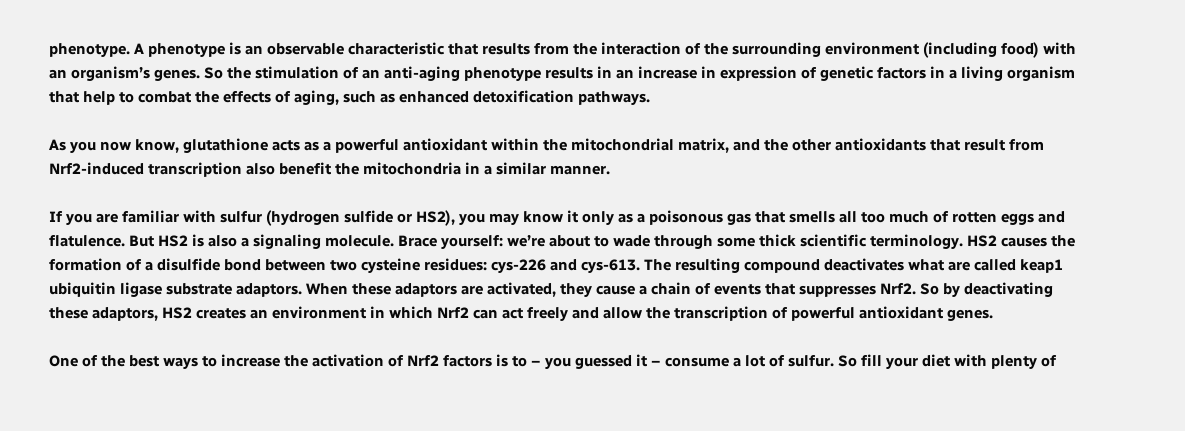phenotype. A phenotype is an observable characteristic that results from the interaction of the surrounding environment (including food) with an organism’s genes. So the stimulation of an anti-aging phenotype results in an increase in expression of genetic factors in a living organism that help to combat the effects of aging, such as enhanced detoxification pathways.

As you now know, glutathione acts as a powerful antioxidant within the mitochondrial matrix, and the other antioxidants that result from Nrf2-induced transcription also benefit the mitochondria in a similar manner.

If you are familiar with sulfur (hydrogen sulfide or HS2), you may know it only as a poisonous gas that smells all too much of rotten eggs and flatulence. But HS2 is also a signaling molecule. Brace yourself: we’re about to wade through some thick scientific terminology. HS2 causes the formation of a disulfide bond between two cysteine residues: cys-226 and cys-613. The resulting compound deactivates what are called keap1 ubiquitin ligase substrate adaptors. When these adaptors are activated, they cause a chain of events that suppresses Nrf2. So by deactivating these adaptors, HS2 creates an environment in which Nrf2 can act freely and allow the transcription of powerful antioxidant genes.

One of the best ways to increase the activation of Nrf2 factors is to – you guessed it – consume a lot of sulfur. So fill your diet with plenty of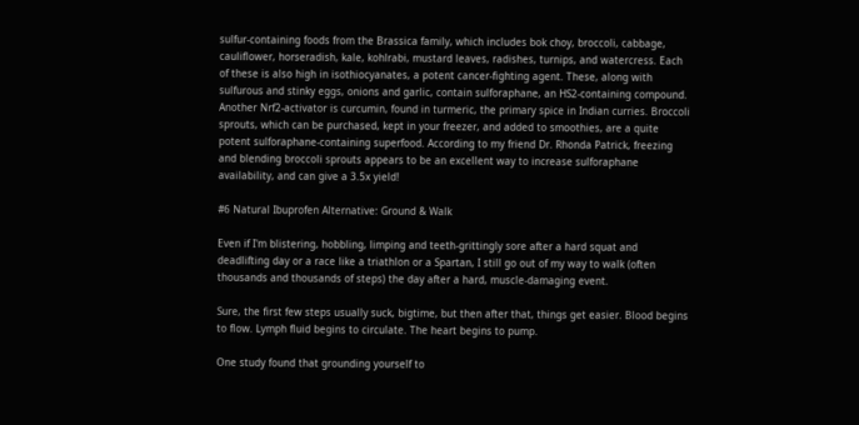sulfur-containing foods from the Brassica family, which includes bok choy, broccoli, cabbage, cauliflower, horseradish, kale, kohlrabi, mustard leaves, radishes, turnips, and watercress. Each of these is also high in isothiocyanates, a potent cancer-fighting agent. These, along with sulfurous and stinky eggs, onions and garlic, contain sulforaphane, an HS2-containing compound. Another Nrf2-activator is curcumin, found in turmeric, the primary spice in Indian curries. Broccoli sprouts, which can be purchased, kept in your freezer, and added to smoothies, are a quite potent sulforaphane-containing superfood. According to my friend Dr. Rhonda Patrick, freezing and blending broccoli sprouts appears to be an excellent way to increase sulforaphane availability, and can give a 3.5x yield!

#6 Natural Ibuprofen Alternative: Ground & Walk

Even if I'm blistering, hobbling, limping and teeth-grittingly sore after a hard squat and deadlifting day or a race like a triathlon or a Spartan, I still go out of my way to walk (often thousands and thousands of steps) the day after a hard, muscle-damaging event.

Sure, the first few steps usually suck, bigtime, but then after that, things get easier. Blood begins to flow. Lymph fluid begins to circulate. The heart begins to pump.

One study found that grounding yourself to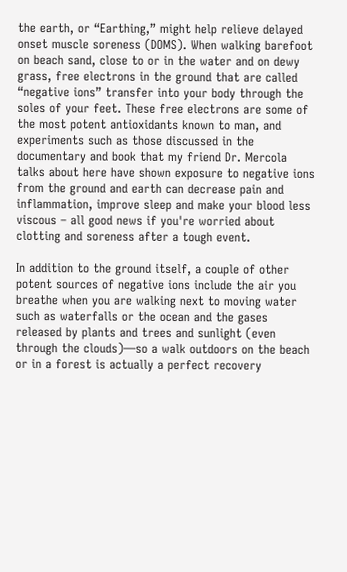the earth, or “Earthing,” might help relieve delayed onset muscle soreness (DOMS). When walking barefoot on beach sand, close to or in the water and on dewy grass, free electrons in the ground that are called “negative ions” transfer into your body through the soles of your feet. These free electrons are some of the most potent antioxidants known to man, and experiments such as those discussed in the documentary and book that my friend Dr. Mercola talks about here have shown exposure to negative ions from the ground and earth can decrease pain and inflammation, improve sleep and make your blood less viscous – all good news if you're worried about clotting and soreness after a tough event.

In addition to the ground itself, a couple of other potent sources of negative ions include the air you breathe when you are walking next to moving water such as waterfalls or the ocean and the gases released by plants and trees and sunlight (even through the clouds)—so a walk outdoors on the beach or in a forest is actually a perfect recovery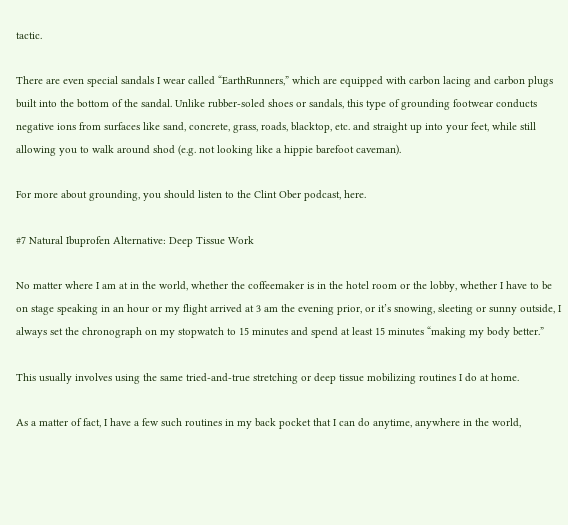tactic.

There are even special sandals I wear called “EarthRunners,” which are equipped with carbon lacing and carbon plugs built into the bottom of the sandal. Unlike rubber-soled shoes or sandals, this type of grounding footwear conducts negative ions from surfaces like sand, concrete, grass, roads, blacktop, etc. and straight up into your feet, while still allowing you to walk around shod (e.g. not looking like a hippie barefoot caveman).

For more about grounding, you should listen to the Clint Ober podcast, here.

#7 Natural Ibuprofen Alternative: Deep Tissue Work

No matter where I am at in the world, whether the coffeemaker is in the hotel room or the lobby, whether I have to be on stage speaking in an hour or my flight arrived at 3 am the evening prior, or it’s snowing, sleeting or sunny outside, I always set the chronograph on my stopwatch to 15 minutes and spend at least 15 minutes “making my body better.”

This usually involves using the same tried-and-true stretching or deep tissue mobilizing routines I do at home.

As a matter of fact, I have a few such routines in my back pocket that I can do anytime, anywhere in the world,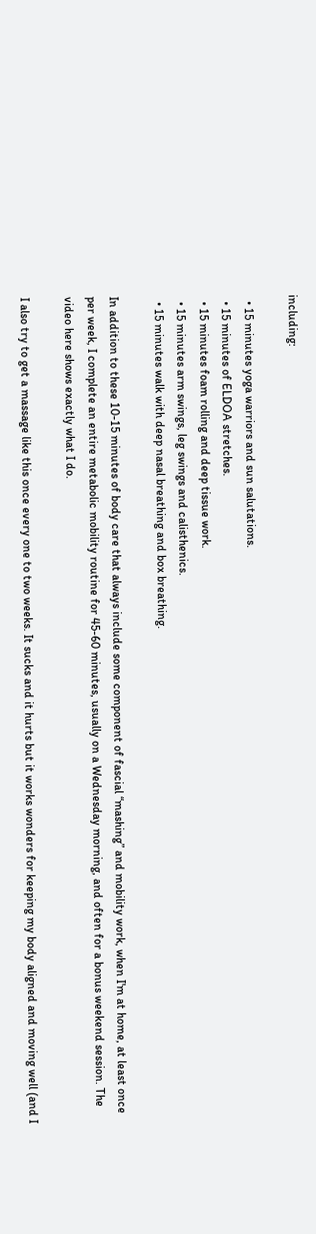including:

  • 15 minutes yoga warriors and sun salutations.
  • 15 minutes of ELDOA stretches.
  • 15 minutes foam rolling and deep tissue work.
  • 15 minutes arm swings, leg swings and calisthenics.
  • 15 minutes walk with deep nasal breathing and box breathing.

In addition to these 10-15 minutes of body care that always include some component of fascial “mashing” and mobility work, when I'm at home, at least once per week, I complete an entire metabolic mobility routine for 45-60 minutes, usually on a Wednesday morning, and often for a bonus weekend session. The video here shows exactly what I do.

I also try to get a massage like this once every one to two weeks. It sucks and it hurts but it works wonders for keeping my body aligned and moving well (and I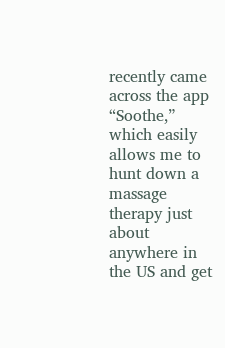recently came across the app “Soothe,” which easily allows me to hunt down a massage therapy just about anywhere in the US and get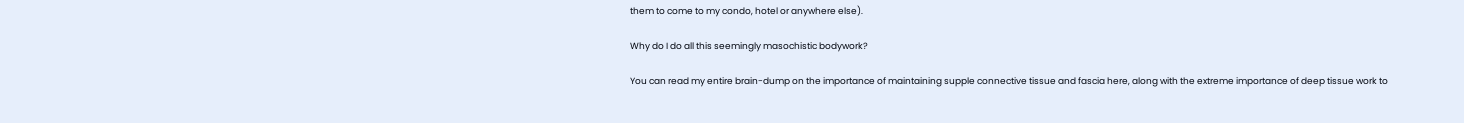them to come to my condo, hotel or anywhere else).

Why do I do all this seemingly masochistic bodywork?

You can read my entire brain-dump on the importance of maintaining supple connective tissue and fascia here, along with the extreme importance of deep tissue work to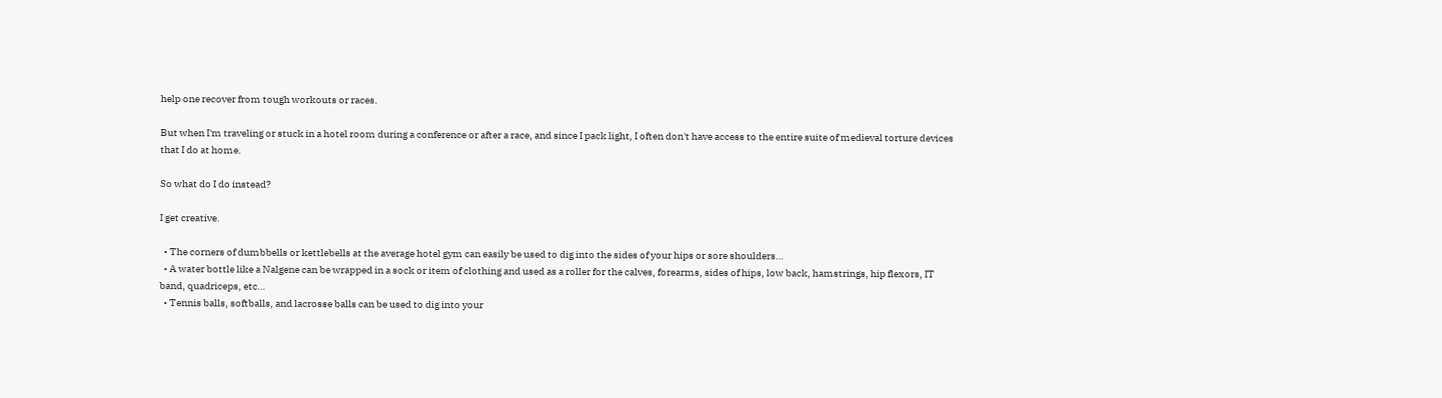help one recover from tough workouts or races.

But when I'm traveling or stuck in a hotel room during a conference or after a race, and since I pack light, I often don't have access to the entire suite of medieval torture devices that I do at home.

So what do I do instead?

I get creative.

  • The corners of dumbbells or kettlebells at the average hotel gym can easily be used to dig into the sides of your hips or sore shoulders…
  • A water bottle like a Nalgene can be wrapped in a sock or item of clothing and used as a roller for the calves, forearms, sides of hips, low back, hamstrings, hip flexors, IT band, quadriceps, etc…
  • Tennis balls, softballs, and lacrosse balls can be used to dig into your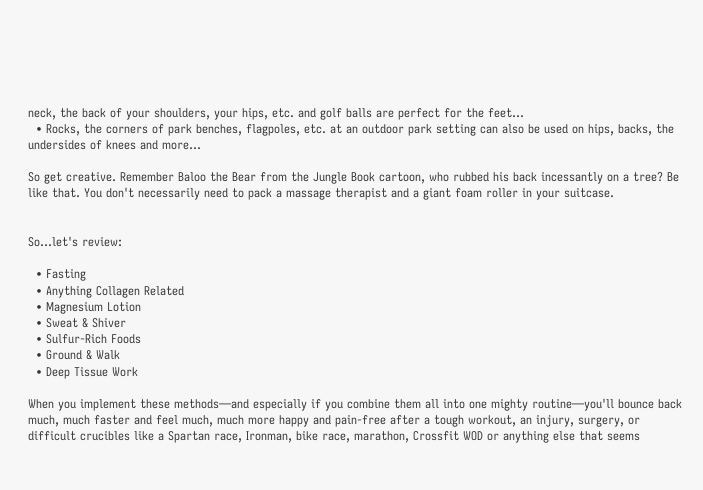neck, the back of your shoulders, your hips, etc. and golf balls are perfect for the feet…
  • Rocks, the corners of park benches, flagpoles, etc. at an outdoor park setting can also be used on hips, backs, the undersides of knees and more…

So get creative. Remember Baloo the Bear from the Jungle Book cartoon, who rubbed his back incessantly on a tree? Be like that. You don't necessarily need to pack a massage therapist and a giant foam roller in your suitcase.


So…let's review:

  • Fasting
  • Anything Collagen Related
  • Magnesium Lotion
  • Sweat & Shiver
  • Sulfur-Rich Foods
  • Ground & Walk
  • Deep Tissue Work

When you implement these methods—and especially if you combine them all into one mighty routine—you'll bounce back much, much faster and feel much, much more happy and pain-free after a tough workout, an injury, surgery, or difficult crucibles like a Spartan race, Ironman, bike race, marathon, Crossfit WOD or anything else that seems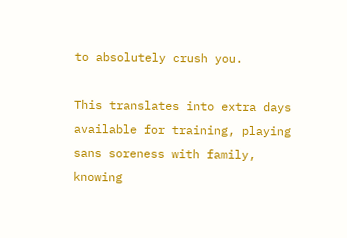to absolutely crush you.

This translates into extra days available for training, playing sans soreness with family, knowing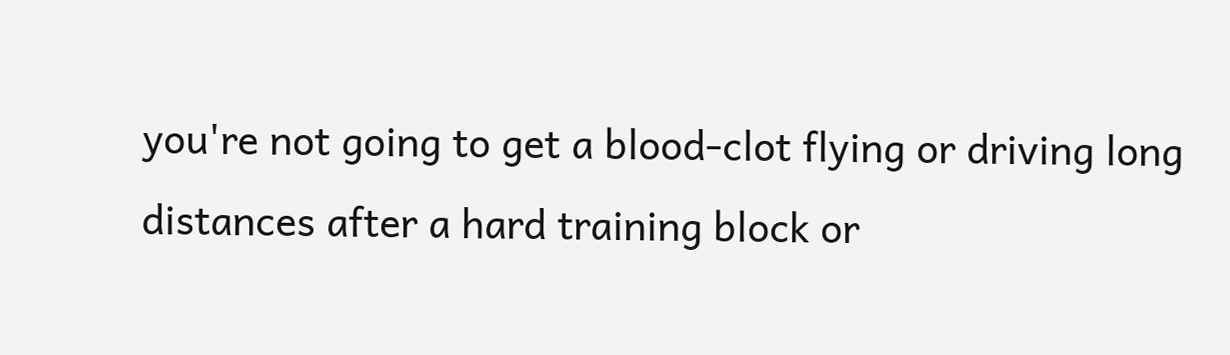you're not going to get a blood-clot flying or driving long distances after a hard training block or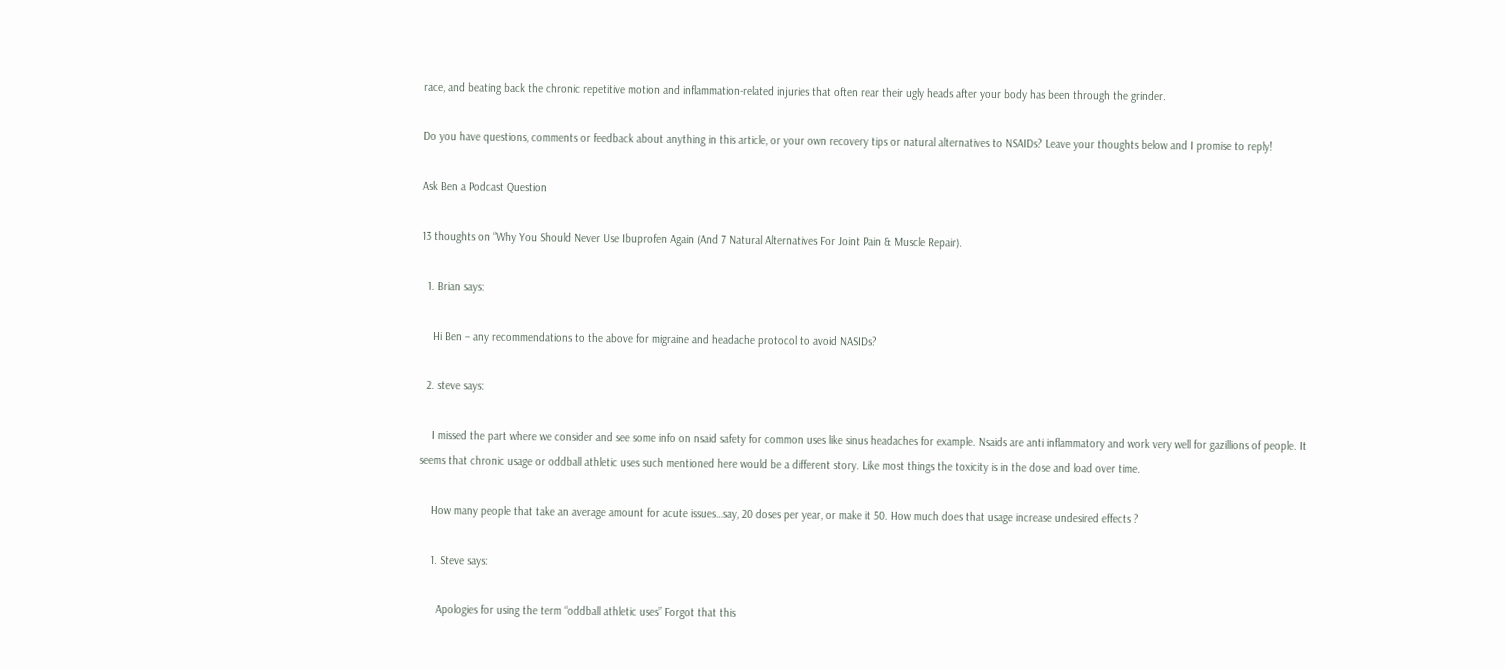race, and beating back the chronic repetitive motion and inflammation-related injuries that often rear their ugly heads after your body has been through the grinder.

Do you have questions, comments or feedback about anything in this article, or your own recovery tips or natural alternatives to NSAIDs? Leave your thoughts below and I promise to reply!

Ask Ben a Podcast Question

13 thoughts on “Why You Should Never Use Ibuprofen Again (And 7 Natural Alternatives For Joint Pain & Muscle Repair).

  1. Brian says:

    Hi Ben – any recommendations to the above for migraine and headache protocol to avoid NASIDs?

  2. steve says:

    I missed the part where we consider and see some info on nsaid safety for common uses like sinus headaches for example. Nsaids are anti inflammatory and work very well for gazillions of people. It seems that chronic usage or oddball athletic uses such mentioned here would be a different story. Like most things the toxicity is in the dose and load over time.

    How many people that take an average amount for acute issues…say, 20 doses per year, or make it 50. How much does that usage increase undesired effects ?

    1. Steve says:

      Apologies for using the term “oddball athletic uses” Forgot that this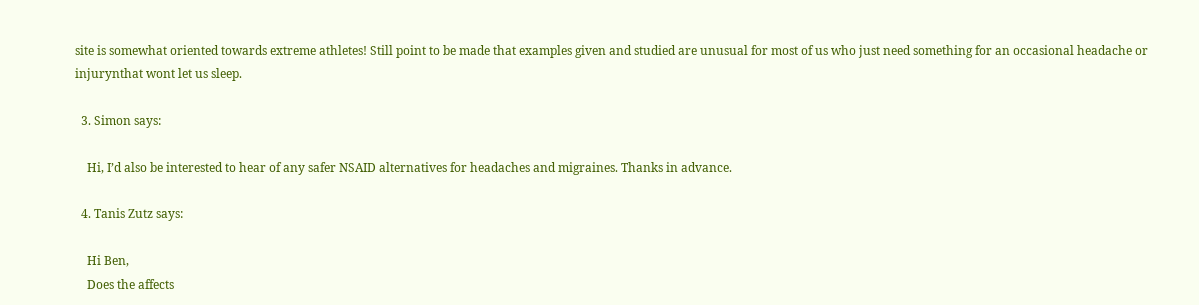site is somewhat oriented towards extreme athletes! Still point to be made that examples given and studied are unusual for most of us who just need something for an occasional headache or injurynthat wont let us sleep.

  3. Simon says:

    Hi, I’d also be interested to hear of any safer NSAID alternatives for headaches and migraines. Thanks in advance.

  4. Tanis Zutz says:

    Hi Ben,
    Does the affects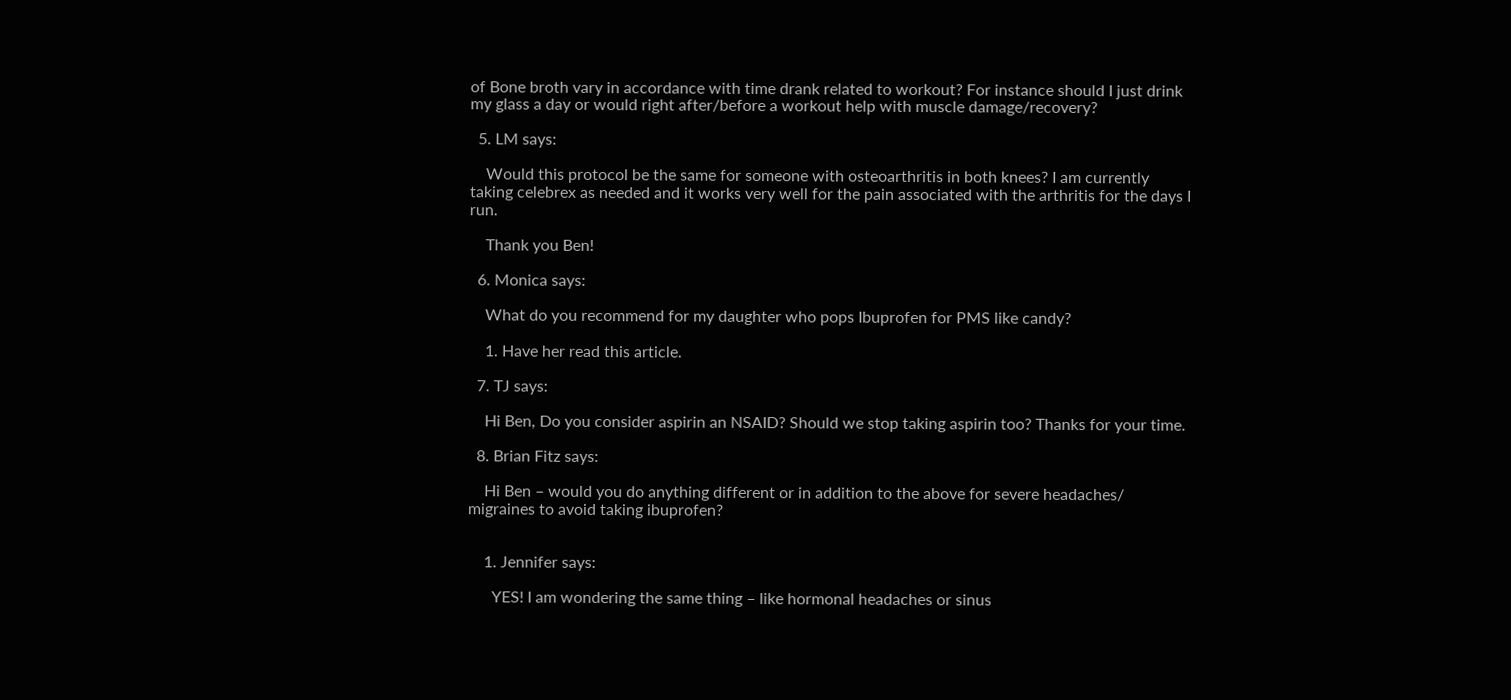of Bone broth vary in accordance with time drank related to workout? For instance should I just drink my glass a day or would right after/before a workout help with muscle damage/recovery?

  5. LM says:

    Would this protocol be the same for someone with osteoarthritis in both knees? I am currently taking celebrex as needed and it works very well for the pain associated with the arthritis for the days I run.

    Thank you Ben!

  6. Monica says:

    What do you recommend for my daughter who pops Ibuprofen for PMS like candy?

    1. Have her read this article.

  7. TJ says:

    Hi Ben, Do you consider aspirin an NSAID? Should we stop taking aspirin too? Thanks for your time.

  8. Brian Fitz says:

    Hi Ben – would you do anything different or in addition to the above for severe headaches/ migraines to avoid taking ibuprofen?


    1. Jennifer says:

      YES! I am wondering the same thing – like hormonal headaches or sinus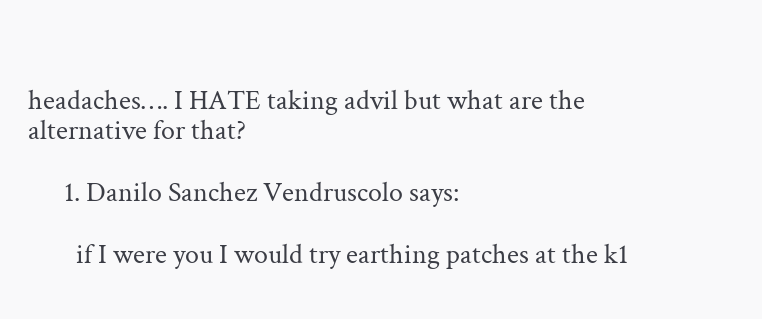headaches…. I HATE taking advil but what are the alternative for that?

      1. Danilo Sanchez Vendruscolo says:

        if I were you I would try earthing patches at the k1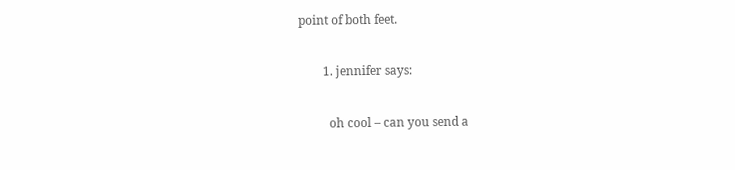point of both feet.

        1. jennifer says:

          oh cool – can you send a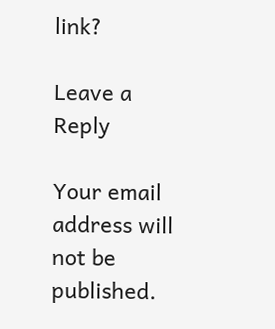link?

Leave a Reply

Your email address will not be published.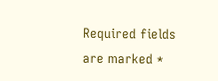Required fields are marked *